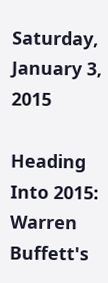Saturday, January 3, 2015

Heading Into 2015: Warren Buffett's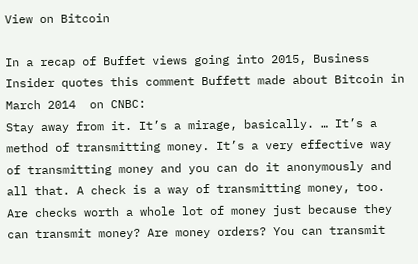View on Bitcoin

In a recap of Buffet views going into 2015, Business Insider quotes this comment Buffett made about Bitcoin in March 2014  on CNBC:
Stay away from it. It’s a mirage, basically. … It’s a method of transmitting money. It’s a very effective way of transmitting money and you can do it anonymously and all that. A check is a way of transmitting money, too. Are checks worth a whole lot of money just because they can transmit money? Are money orders? You can transmit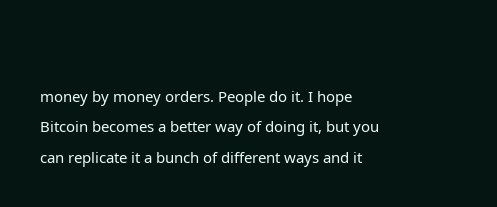money by money orders. People do it. I hope Bitcoin becomes a better way of doing it, but you can replicate it a bunch of different ways and it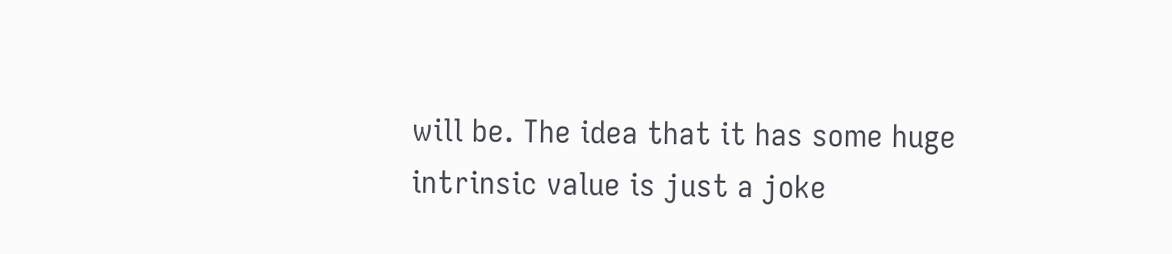will be. The idea that it has some huge intrinsic value is just a joke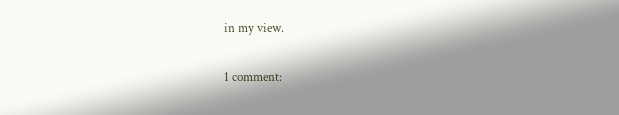in my view.

1 comment: